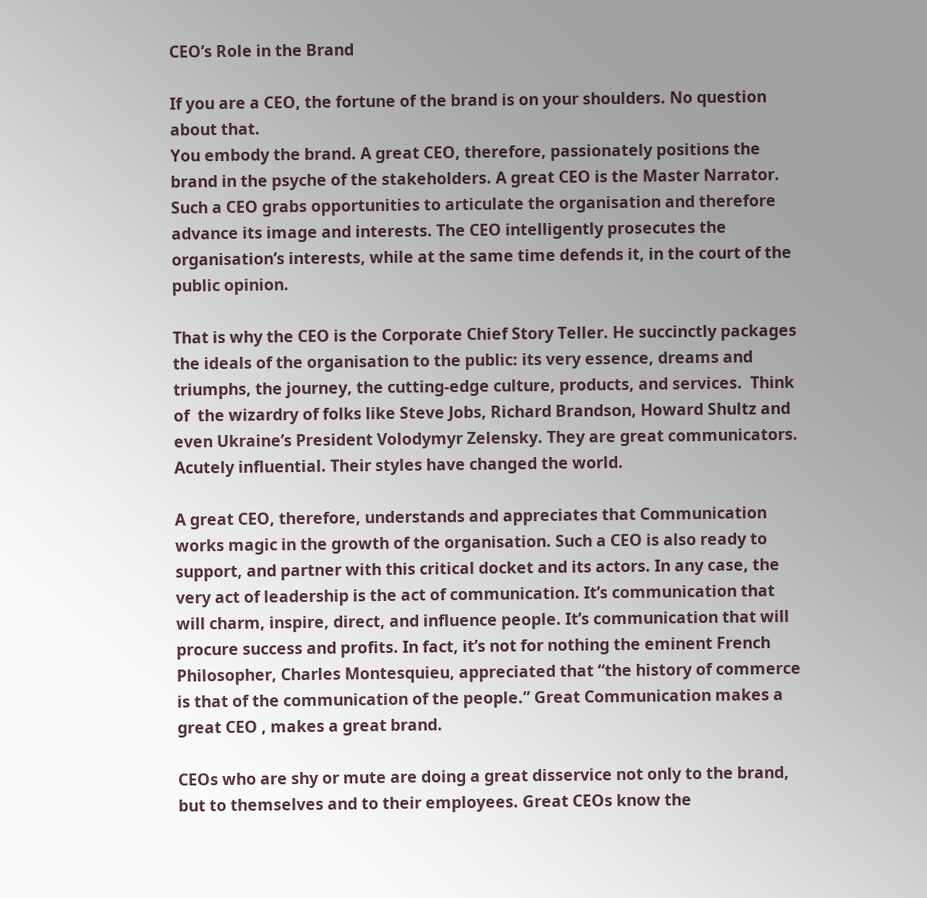CEO’s Role in the Brand

If you are a CEO, the fortune of the brand is on your shoulders. No question about that.
You embody the brand. A great CEO, therefore, passionately positions the brand in the psyche of the stakeholders. A great CEO is the Master Narrator. Such a CEO grabs opportunities to articulate the organisation and therefore advance its image and interests. The CEO intelligently prosecutes the organisation’s interests, while at the same time defends it, in the court of the public opinion.

That is why the CEO is the Corporate Chief Story Teller. He succinctly packages the ideals of the organisation to the public: its very essence, dreams and triumphs, the journey, the cutting-edge culture, products, and services.  Think of  the wizardry of folks like Steve Jobs, Richard Brandson, Howard Shultz and even Ukraine’s President Volodymyr Zelensky. They are great communicators. Acutely influential. Their styles have changed the world.

A great CEO, therefore, understands and appreciates that Communication works magic in the growth of the organisation. Such a CEO is also ready to support, and partner with this critical docket and its actors. In any case, the very act of leadership is the act of communication. It’s communication that will charm, inspire, direct, and influence people. It’s communication that will procure success and profits. In fact, it’s not for nothing the eminent French Philosopher, Charles Montesquieu, appreciated that “the history of commerce is that of the communication of the people.” Great Communication makes a great CEO , makes a great brand.

CEOs who are shy or mute are doing a great disservice not only to the brand, but to themselves and to their employees. Great CEOs know the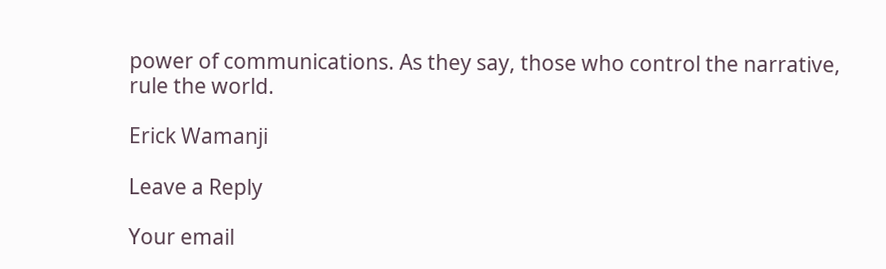power of communications. As they say, those who control the narrative, rule the world.

Erick Wamanji

Leave a Reply

Your email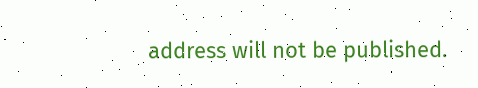address will not be published.